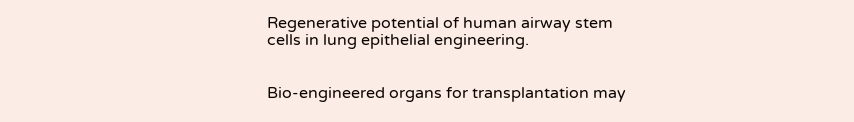Regenerative potential of human airway stem cells in lung epithelial engineering.


Bio-engineered organs for transplantation may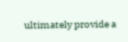ultimately provide a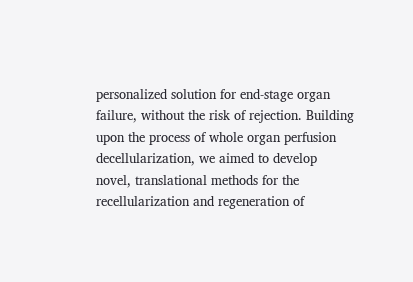personalized solution for end-stage organ failure, without the risk of rejection. Building upon the process of whole organ perfusion decellularization, we aimed to develop novel, translational methods for the recellularization and regeneration of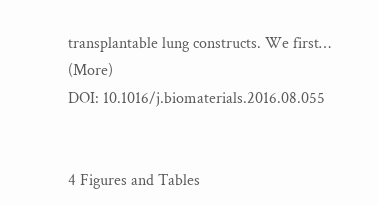transplantable lung constructs. We first… (More)
DOI: 10.1016/j.biomaterials.2016.08.055


4 Figures and Tables